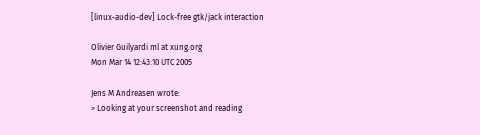[linux-audio-dev] Lock-free gtk/jack interaction

Olivier Guilyardi ml at xung.org
Mon Mar 14 12:43:10 UTC 2005

Jens M Andreasen wrote:
> Looking at your screenshot and reading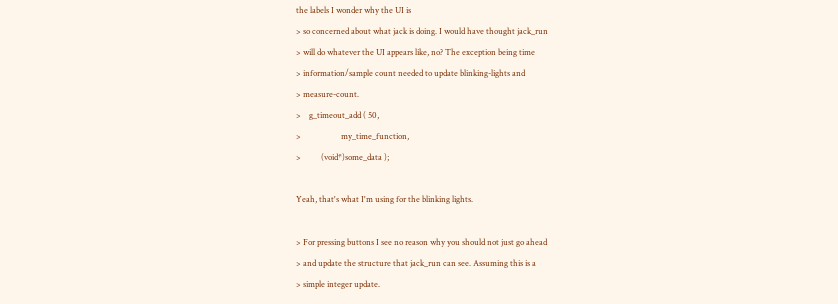the labels I wonder why the UI is
> so concerned about what jack is doing. I would have thought jack_run
> will do whatever the UI appears like, no? The exception being time
> information/sample count needed to update blinking-lights and
> measure-count.
>    g_timeout_add ( 50,
>                    my_time_function,
>          (void*)some_data );

Yeah, that's what I'm using for the blinking lights.

> For pressing buttons I see no reason why you should not just go ahead
> and update the structure that jack_run can see. Assuming this is a
> simple integer update.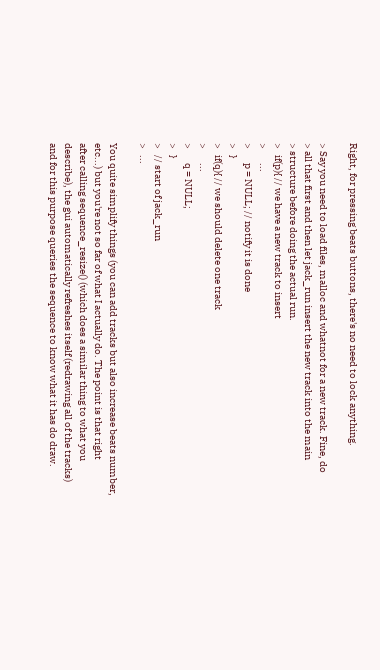Right, for pressing beats buttons, there's no need to lock anything.

> Say you need to load files, malloc and whatnot for a new track. Fine, do
> all that first and then let jack_run insert the new track into the main
> structure before doing the actual run.
>   if(p){ // we have a new track to insert
>       ...
>       p = NULL; // notify it is done
>   }
>   if(q){ // we should delete one track
>       ...
>       q = NULL;
>   }
>   // start of jack_run
>   ...

You quite simplify things (you can add tracks but also increase beats number,
etc...) but you're not so far of what I actually do. The point is that right
after calling sequence_resize() (which does a similar thing to what you
describe), the gui automatically refreshes itself (redrawing all of the tracks)
and for this purpose queries the sequence to know what it has do draw.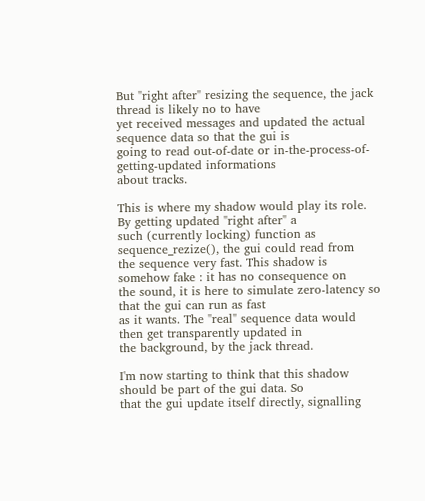But "right after" resizing the sequence, the jack thread is likely no to have
yet received messages and updated the actual sequence data so that the gui is
going to read out-of-date or in-the-process-of-getting-updated informations
about tracks.

This is where my shadow would play its role. By getting updated "right after" a
such (currently locking) function as sequence_rezize(), the gui could read from
the sequence very fast. This shadow is somehow fake : it has no consequence on
the sound, it is here to simulate zero-latency so that the gui can run as fast
as it wants. The "real" sequence data would then get transparently updated in
the background, by the jack thread.

I'm now starting to think that this shadow should be part of the gui data. So
that the gui update itself directly, signalling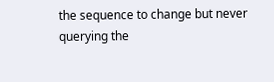the sequence to change but never
querying the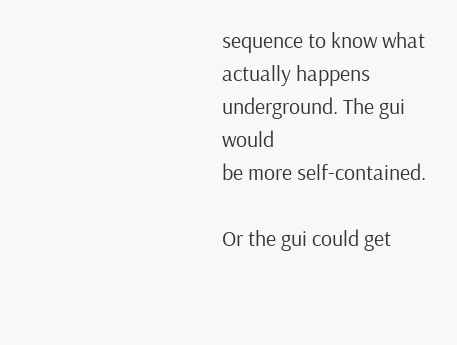sequence to know what actually happens underground. The gui would
be more self-contained.

Or the gui could get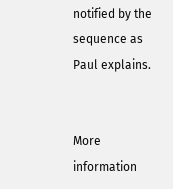notified by the sequence as Paul explains.


More information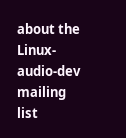about the Linux-audio-dev mailing list